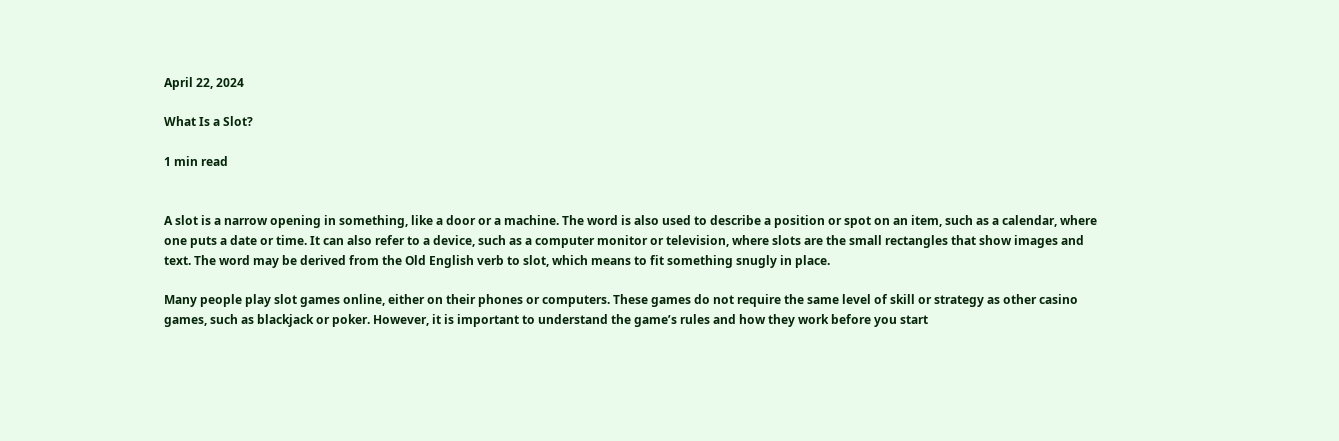April 22, 2024

What Is a Slot?

1 min read


A slot is a narrow opening in something, like a door or a machine. The word is also used to describe a position or spot on an item, such as a calendar, where one puts a date or time. It can also refer to a device, such as a computer monitor or television, where slots are the small rectangles that show images and text. The word may be derived from the Old English verb to slot, which means to fit something snugly in place.

Many people play slot games online, either on their phones or computers. These games do not require the same level of skill or strategy as other casino games, such as blackjack or poker. However, it is important to understand the game’s rules and how they work before you start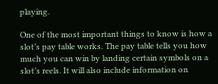playing.

One of the most important things to know is how a slot’s pay table works. The pay table tells you how much you can win by landing certain symbols on a slot’s reels. It will also include information on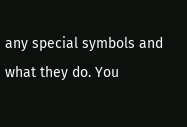any special symbols and what they do. You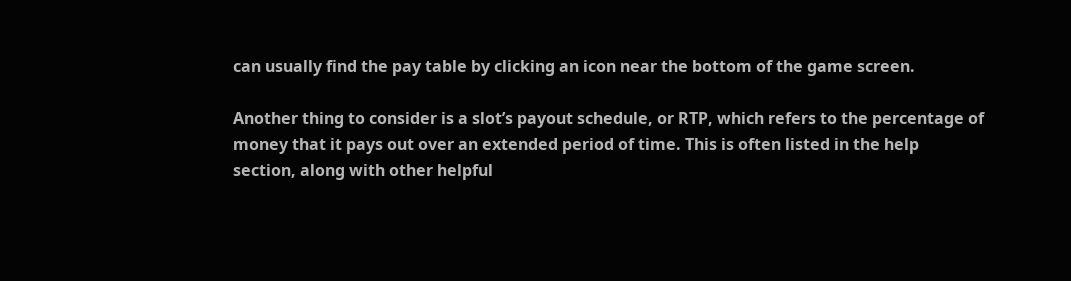can usually find the pay table by clicking an icon near the bottom of the game screen.

Another thing to consider is a slot’s payout schedule, or RTP, which refers to the percentage of money that it pays out over an extended period of time. This is often listed in the help section, along with other helpful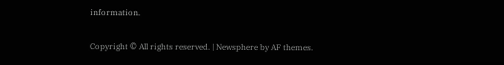information.

Copyright © All rights reserved. | Newsphere by AF themes.